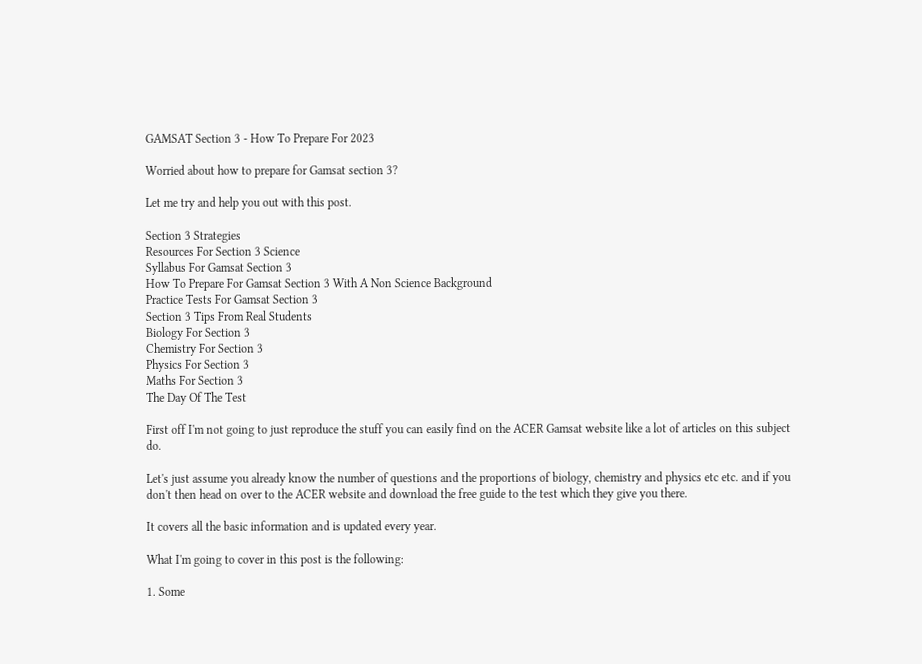GAMSAT Section 3 - How To Prepare For 2023

Worried about how to prepare for Gamsat section 3?

Let me try and help you out with this post.

Section 3 Strategies
Resources For Section 3 Science
Syllabus For Gamsat Section 3
How To Prepare For Gamsat Section 3 With A Non Science Background
Practice Tests For Gamsat Section 3
Section 3 Tips From Real Students
Biology For Section 3
Chemistry For Section 3
Physics For Section 3
Maths For Section 3
The Day Of The Test

First off I'm not going to just reproduce the stuff you can easily find on the ACER Gamsat website like a lot of articles on this subject do.

Let's just assume you already know the number of questions and the proportions of biology, chemistry and physics etc etc. and if you don't then head on over to the ACER website and download the free guide to the test which they give you there.

It covers all the basic information and is updated every year.

What I'm going to cover in this post is the following:

1. Some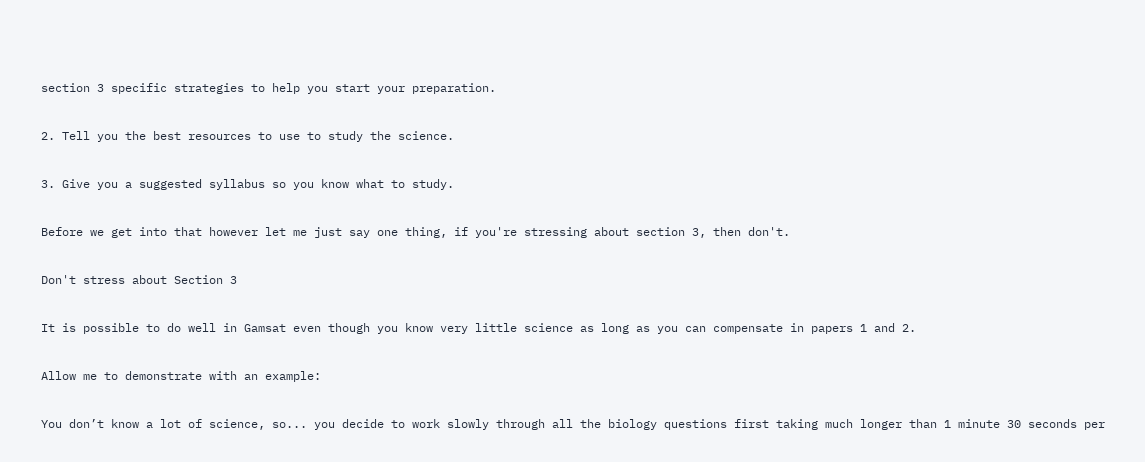section 3 specific strategies to help you start your preparation.

2. Tell you the best resources to use to study the science.

3. Give you a suggested syllabus so you know what to study.

Before we get into that however let me just say one thing, if you're stressing about section 3, then don't.

Don't stress about Section 3

It is possible to do well in Gamsat even though you know very little science as long as you can compensate in papers 1 and 2.

Allow me to demonstrate with an example:

You don’t know a lot of science, so... you decide to work slowly through all the biology questions first taking much longer than 1 minute 30 seconds per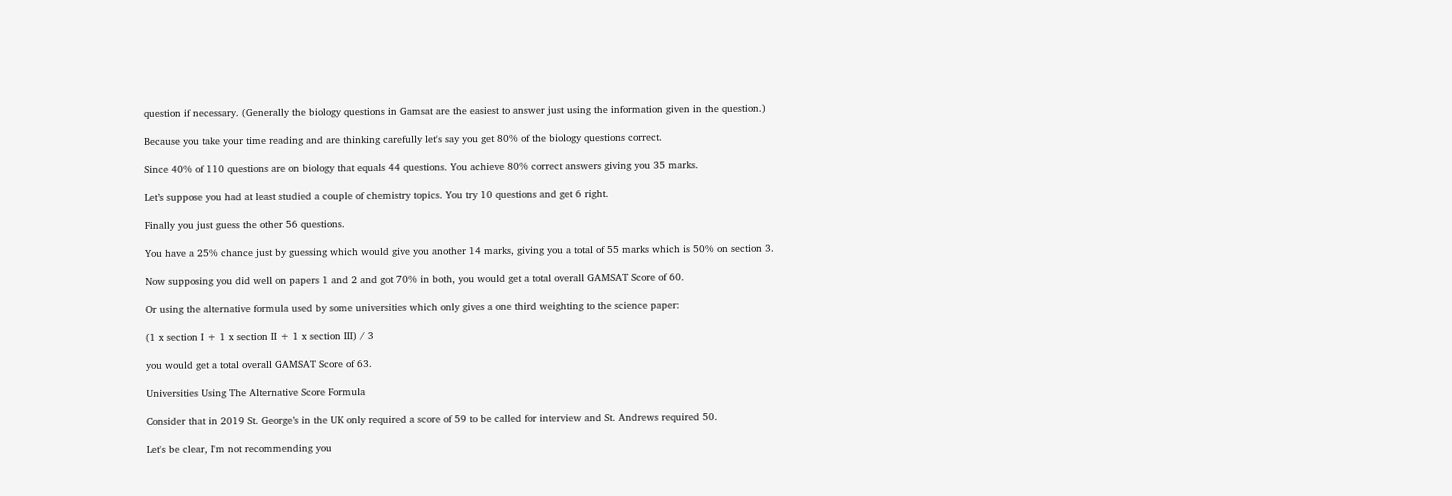question if necessary. (Generally the biology questions in Gamsat are the easiest to answer just using the information given in the question.)

Because you take your time reading and are thinking carefully let's say you get 80% of the biology questions correct.

Since 40% of 110 questions are on biology that equals 44 questions. You achieve 80% correct answers giving you 35 marks.

Let’s suppose you had at least studied a couple of chemistry topics. You try 10 questions and get 6 right.

Finally you just guess the other 56 questions.

You have a 25% chance just by guessing which would give you another 14 marks, giving you a total of 55 marks which is 50% on section 3.

Now supposing you did well on papers 1 and 2 and got 70% in both, you would get a total overall GAMSAT Score of 60.

Or using the alternative formula used by some universities which only gives a one third weighting to the science paper:

(1 x section I + 1 x section II + 1 x section III) / 3

you would get a total overall GAMSAT Score of 63.

Universities Using The Alternative Score Formula

Consider that in 2019 St. George’s in the UK only required a score of 59 to be called for interview and St. Andrews required 50.

Let's be clear, I'm not recommending you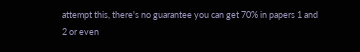attempt this, there's no guarantee you can get 70% in papers 1 and 2 or even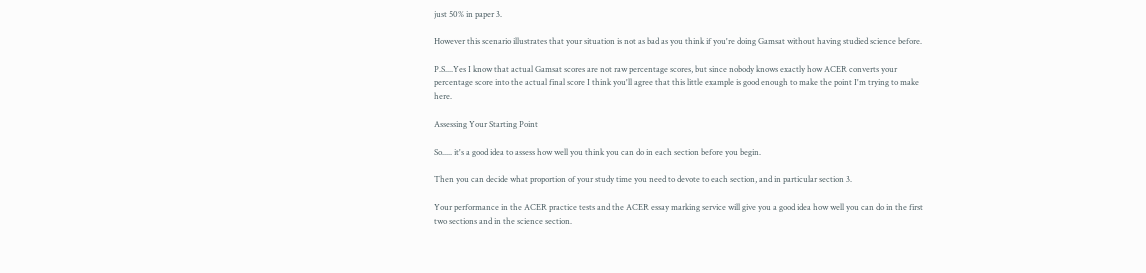just 50% in paper 3.

However this scenario illustrates that your situation is not as bad as you think if you're doing Gamsat without having studied science before.

P.S....Yes I know that actual Gamsat scores are not raw percentage scores, but since nobody knows exactly how ACER converts your percentage score into the actual final score I think you'll agree that this little example is good enough to make the point I'm trying to make here.

Assessing Your Starting Point

So..... it's a good idea to assess how well you think you can do in each section before you begin.

Then you can decide what proportion of your study time you need to devote to each section, and in particular section 3.

Your performance in the ACER practice tests and the ACER essay marking service will give you a good idea how well you can do in the first two sections and in the science section.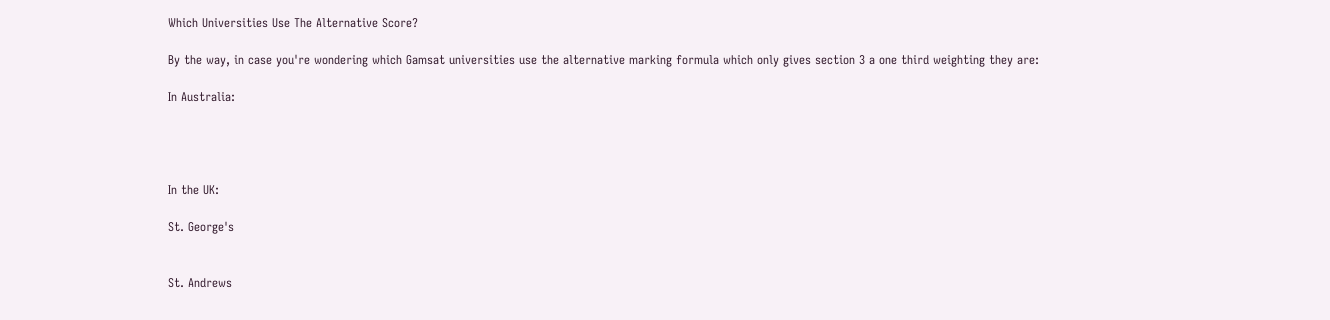Which Universities Use The Alternative Score?

By the way, in case you're wondering which Gamsat universities use the alternative marking formula which only gives section 3 a one third weighting they are:

In Australia:




In the UK:

St. George's


St. Andrews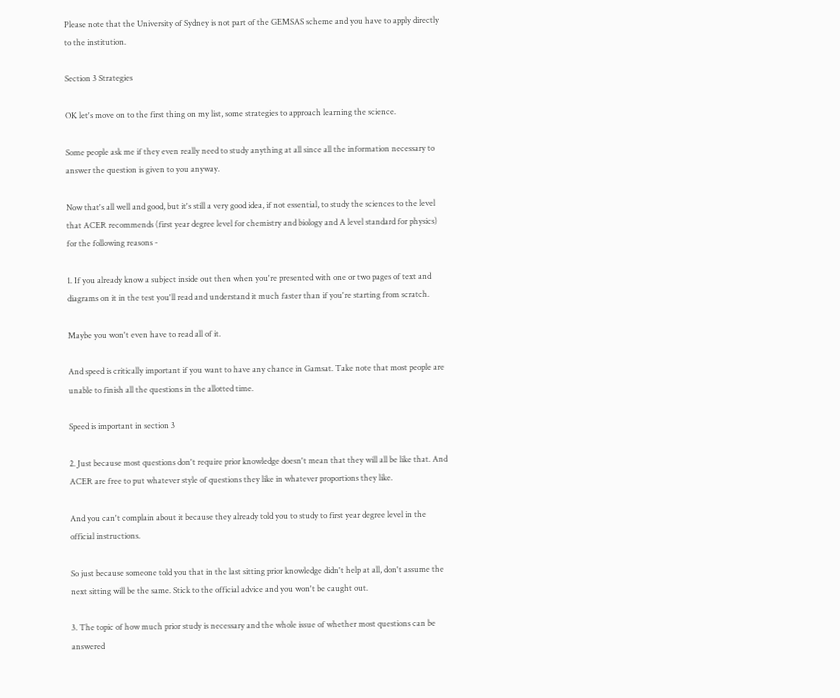Please note that the University of Sydney is not part of the GEMSAS scheme and you have to apply directly to the institution.

Section 3 Strategies

OK let's move on to the first thing on my list, some strategies to approach learning the science.

Some people ask me if they even really need to study anything at all since all the information necessary to answer the question is given to you anyway.

Now that's all well and good, but it's still a very good idea, if not essential, to study the sciences to the level that ACER recommends (first year degree level for chemistry and biology and A level standard for physics) for the following reasons -

1. If you already know a subject inside out then when you're presented with one or two pages of text and diagrams on it in the test you'll read and understand it much faster than if you're starting from scratch.

Maybe you won't even have to read all of it.

And speed is critically important if you want to have any chance in Gamsat. Take note that most people are unable to finish all the questions in the allotted time.

Speed is important in section 3

2. Just because most questions don't require prior knowledge doesn't mean that they will all be like that. And ACER are free to put whatever style of questions they like in whatever proportions they like.

And you can't complain about it because they already told you to study to first year degree level in the official instructions.

So just because someone told you that in the last sitting prior knowledge didn't help at all, don't assume the next sitting will be the same. Stick to the official advice and you won't be caught out.

3. The topic of how much prior study is necessary and the whole issue of whether most questions can be answered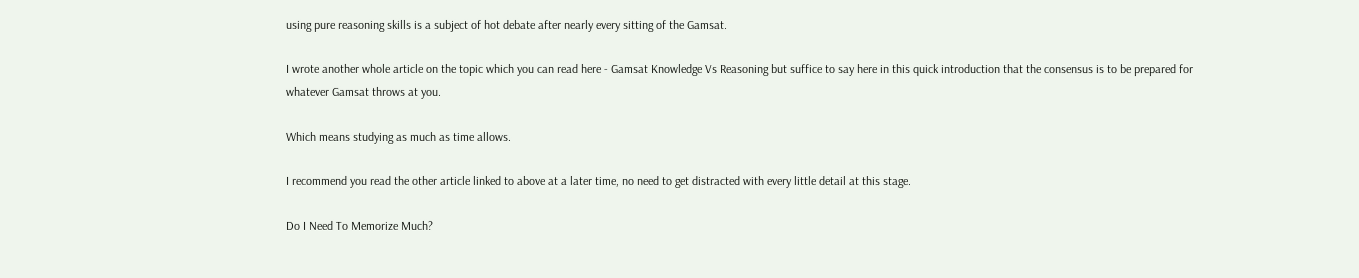using pure reasoning skills is a subject of hot debate after nearly every sitting of the Gamsat.

I wrote another whole article on the topic which you can read here - Gamsat Knowledge Vs Reasoning but suffice to say here in this quick introduction that the consensus is to be prepared for whatever Gamsat throws at you.

Which means studying as much as time allows.

I recommend you read the other article linked to above at a later time, no need to get distracted with every little detail at this stage.

Do I Need To Memorize Much?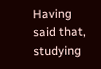Having said that, studying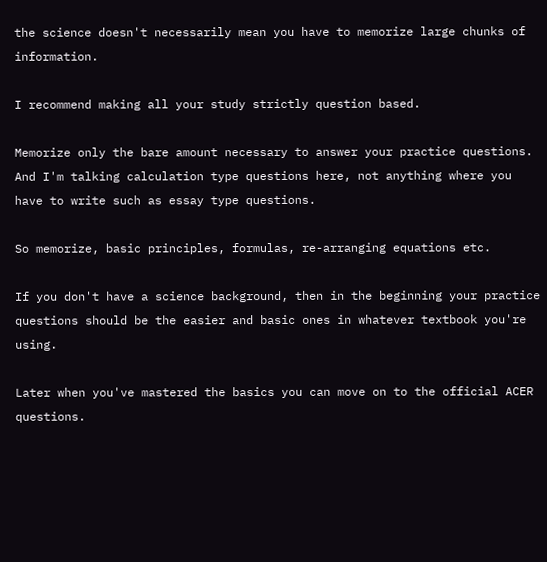the science doesn't necessarily mean you have to memorize large chunks of information.

I recommend making all your study strictly question based.

Memorize only the bare amount necessary to answer your practice questions. And I'm talking calculation type questions here, not anything where you have to write such as essay type questions.

So memorize, basic principles, formulas, re-arranging equations etc.

If you don't have a science background, then in the beginning your practice questions should be the easier and basic ones in whatever textbook you're using.

Later when you've mastered the basics you can move on to the official ACER questions.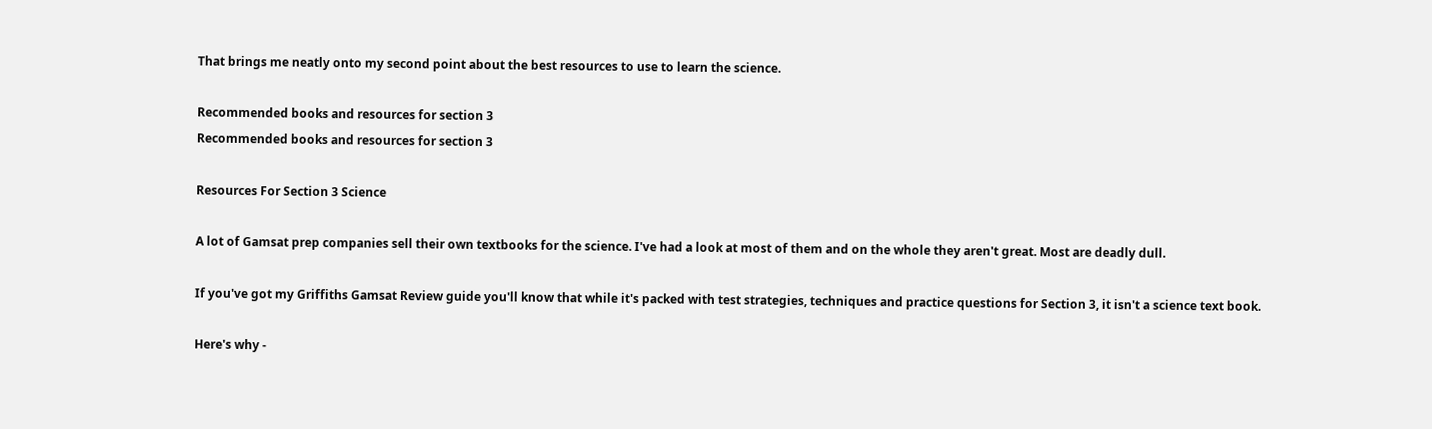That brings me neatly onto my second point about the best resources to use to learn the science.

Recommended books and resources for section 3
Recommended books and resources for section 3

Resources For Section 3 Science

A lot of Gamsat prep companies sell their own textbooks for the science. I've had a look at most of them and on the whole they aren't great. Most are deadly dull.

If you've got my Griffiths Gamsat Review guide you'll know that while it's packed with test strategies, techniques and practice questions for Section 3, it isn't a science text book.

Here's why -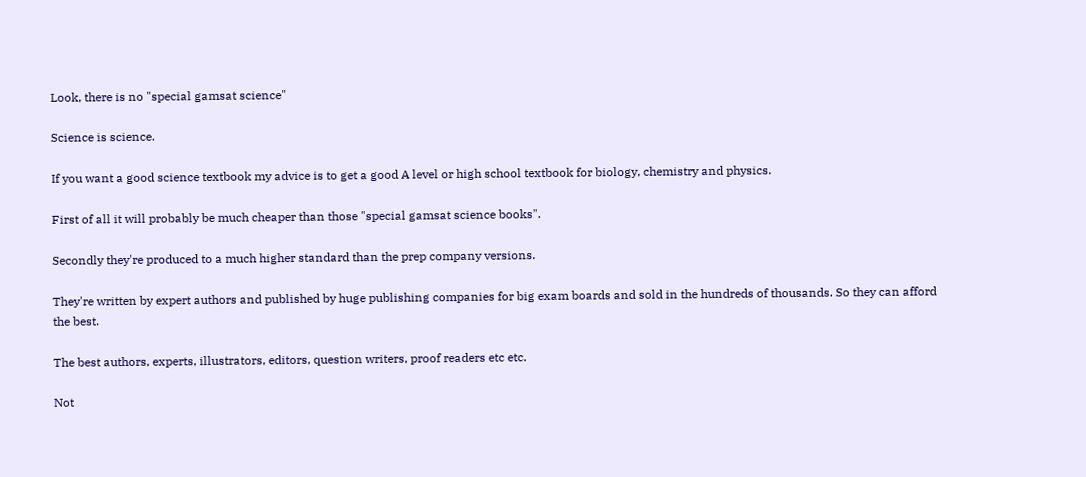Look, there is no "special gamsat science"

Science is science.

If you want a good science textbook my advice is to get a good A level or high school textbook for biology, chemistry and physics.

First of all it will probably be much cheaper than those "special gamsat science books".

Secondly they're produced to a much higher standard than the prep company versions.

They're written by expert authors and published by huge publishing companies for big exam boards and sold in the hundreds of thousands. So they can afford the best.

The best authors, experts, illustrators, editors, question writers, proof readers etc etc.

Not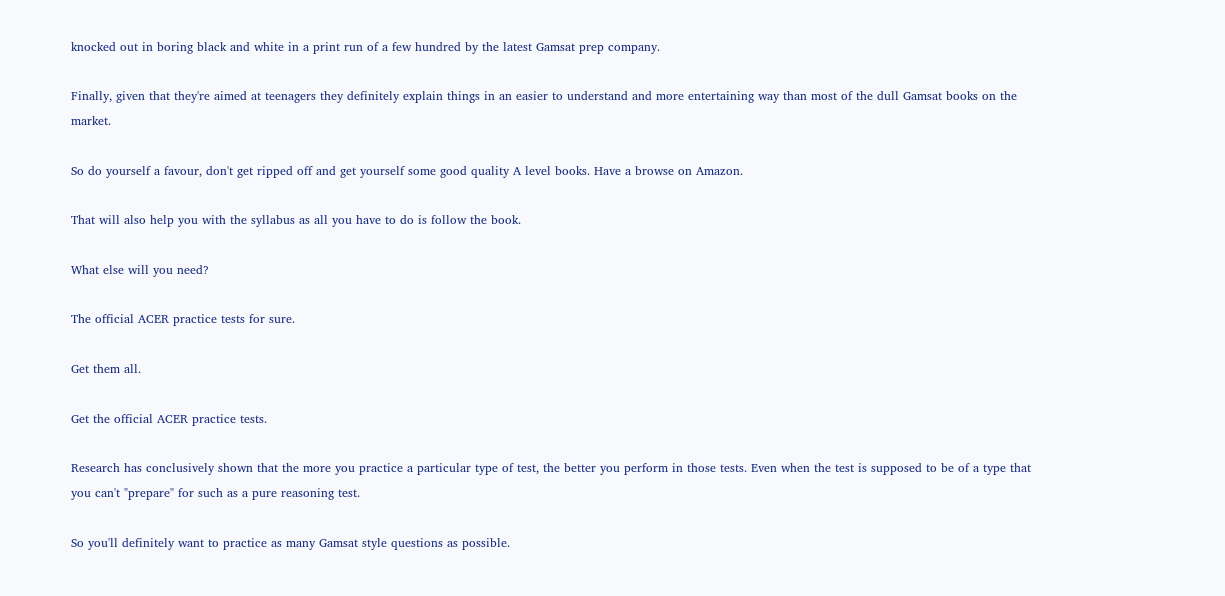knocked out in boring black and white in a print run of a few hundred by the latest Gamsat prep company.

Finally, given that they're aimed at teenagers they definitely explain things in an easier to understand and more entertaining way than most of the dull Gamsat books on the market.

So do yourself a favour, don't get ripped off and get yourself some good quality A level books. Have a browse on Amazon.

That will also help you with the syllabus as all you have to do is follow the book.

What else will you need?

The official ACER practice tests for sure.

Get them all.

Get the official ACER practice tests.

Research has conclusively shown that the more you practice a particular type of test, the better you perform in those tests. Even when the test is supposed to be of a type that you can't "prepare" for such as a pure reasoning test.

So you'll definitely want to practice as many Gamsat style questions as possible.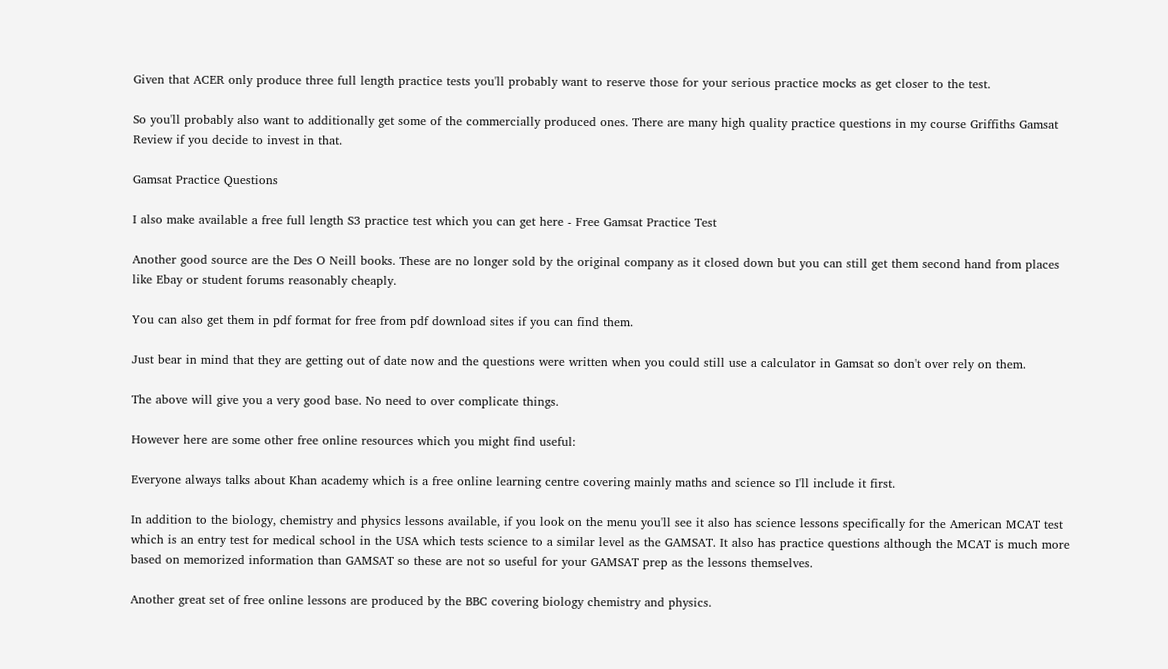Given that ACER only produce three full length practice tests you'll probably want to reserve those for your serious practice mocks as get closer to the test.

So you'll probably also want to additionally get some of the commercially produced ones. There are many high quality practice questions in my course Griffiths Gamsat Review if you decide to invest in that.

Gamsat Practice Questions

I also make available a free full length S3 practice test which you can get here - Free Gamsat Practice Test

Another good source are the Des O Neill books. These are no longer sold by the original company as it closed down but you can still get them second hand from places like Ebay or student forums reasonably cheaply.

You can also get them in pdf format for free from pdf download sites if you can find them.

Just bear in mind that they are getting out of date now and the questions were written when you could still use a calculator in Gamsat so don't over rely on them.

The above will give you a very good base. No need to over complicate things.

However here are some other free online resources which you might find useful:

Everyone always talks about Khan academy which is a free online learning centre covering mainly maths and science so I'll include it first.

In addition to the biology, chemistry and physics lessons available, if you look on the menu you'll see it also has science lessons specifically for the American MCAT test which is an entry test for medical school in the USA which tests science to a similar level as the GAMSAT. It also has practice questions although the MCAT is much more based on memorized information than GAMSAT so these are not so useful for your GAMSAT prep as the lessons themselves.

Another great set of free online lessons are produced by the BBC covering biology chemistry and physics.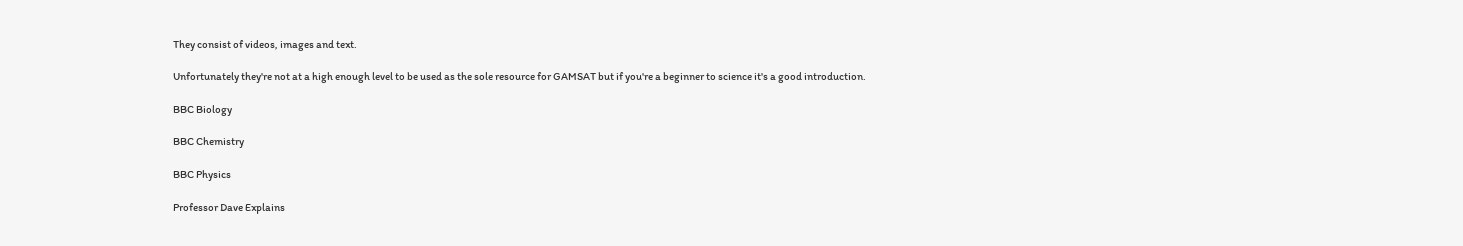They consist of videos, images and text.

Unfortunately they're not at a high enough level to be used as the sole resource for GAMSAT but if you're a beginner to science it's a good introduction.

BBC Biology

BBC Chemistry

BBC Physics

Professor Dave Explains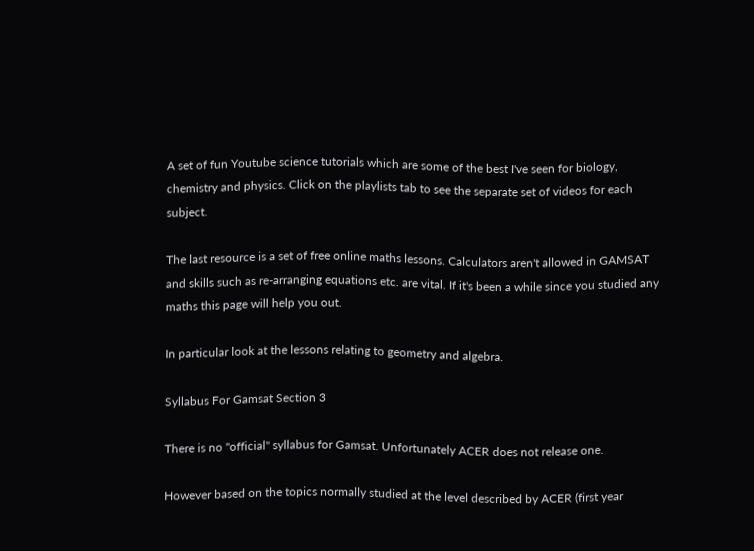A set of fun Youtube science tutorials which are some of the best I've seen for biology, chemistry and physics. Click on the playlists tab to see the separate set of videos for each subject.

The last resource is a set of free online maths lessons. Calculators aren't allowed in GAMSAT and skills such as re-arranging equations etc. are vital. If it's been a while since you studied any maths this page will help you out.

In particular look at the lessons relating to geometry and algebra.

Syllabus For Gamsat Section 3

There is no "official" syllabus for Gamsat. Unfortunately ACER does not release one.

However based on the topics normally studied at the level described by ACER (first year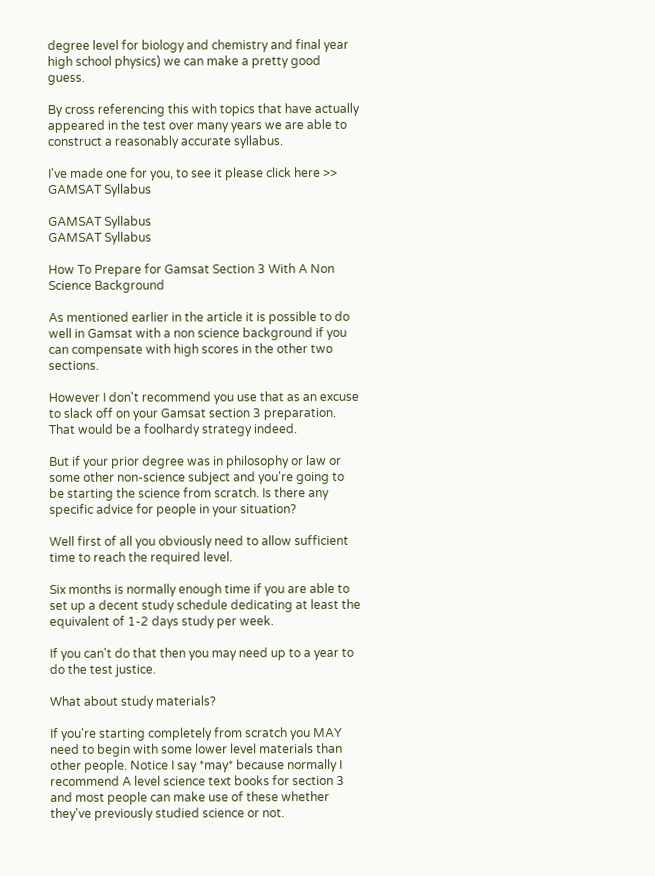degree level for biology and chemistry and final year high school physics) we can make a pretty good guess.

By cross referencing this with topics that have actually appeared in the test over many years we are able to construct a reasonably accurate syllabus.

I've made one for you, to see it please click here >> GAMSAT Syllabus

GAMSAT Syllabus
GAMSAT Syllabus

How To Prepare for Gamsat Section 3 With A Non Science Background

As mentioned earlier in the article it is possible to do well in Gamsat with a non science background if you can compensate with high scores in the other two sections.

However I don't recommend you use that as an excuse to slack off on your Gamsat section 3 preparation. That would be a foolhardy strategy indeed.

But if your prior degree was in philosophy or law or some other non-science subject and you're going to be starting the science from scratch. Is there any specific advice for people in your situation?

Well first of all you obviously need to allow sufficient time to reach the required level.

Six months is normally enough time if you are able to set up a decent study schedule dedicating at least the equivalent of 1-2 days study per week.

If you can't do that then you may need up to a year to do the test justice.

What about study materials?

If you're starting completely from scratch you MAY need to begin with some lower level materials than other people. Notice I say *may* because normally I recommend A level science text books for section 3 and most people can make use of these whether they've previously studied science or not.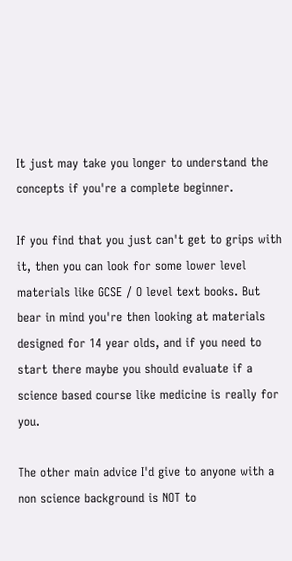It just may take you longer to understand the concepts if you're a complete beginner.

If you find that you just can't get to grips with it, then you can look for some lower level materials like GCSE / O level text books. But bear in mind you're then looking at materials designed for 14 year olds, and if you need to start there maybe you should evaluate if a science based course like medicine is really for you.

The other main advice I'd give to anyone with a non science background is NOT to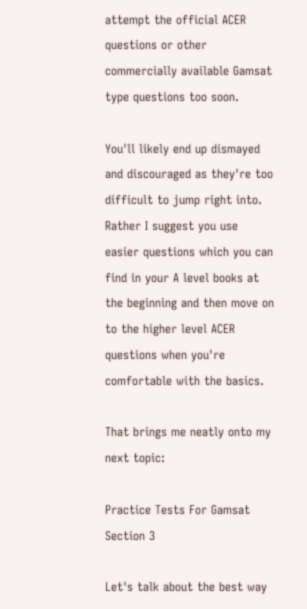attempt the official ACER questions or other commercially available Gamsat type questions too soon.

You'll likely end up dismayed and discouraged as they're too difficult to jump right into. Rather I suggest you use easier questions which you can find in your A level books at the beginning and then move on to the higher level ACER questions when you're comfortable with the basics.

That brings me neatly onto my next topic:

Practice Tests For Gamsat Section 3

Let's talk about the best way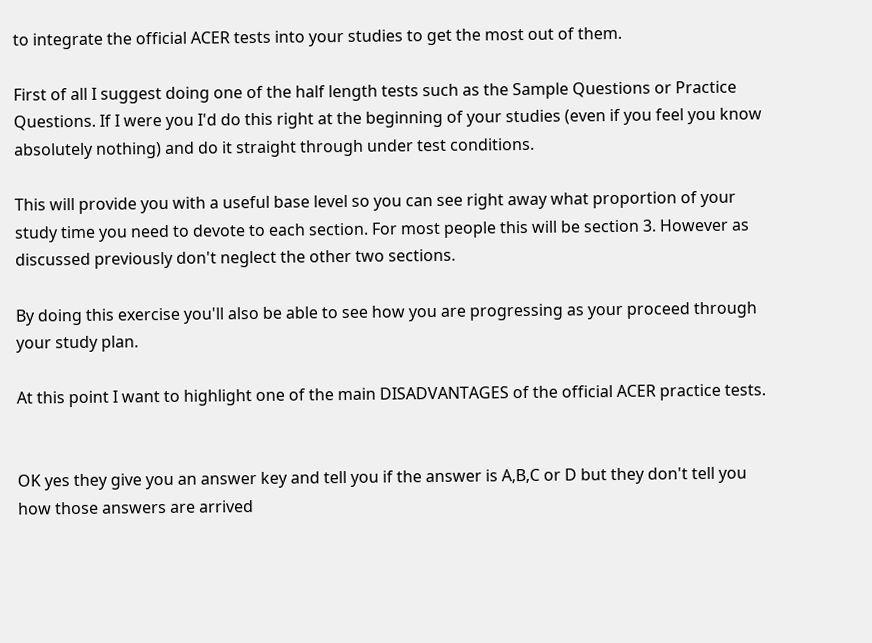to integrate the official ACER tests into your studies to get the most out of them.

First of all I suggest doing one of the half length tests such as the Sample Questions or Practice Questions. If I were you I'd do this right at the beginning of your studies (even if you feel you know absolutely nothing) and do it straight through under test conditions.

This will provide you with a useful base level so you can see right away what proportion of your study time you need to devote to each section. For most people this will be section 3. However as discussed previously don't neglect the other two sections.

By doing this exercise you'll also be able to see how you are progressing as your proceed through your study plan.

At this point I want to highlight one of the main DISADVANTAGES of the official ACER practice tests.


OK yes they give you an answer key and tell you if the answer is A,B,C or D but they don't tell you how those answers are arrived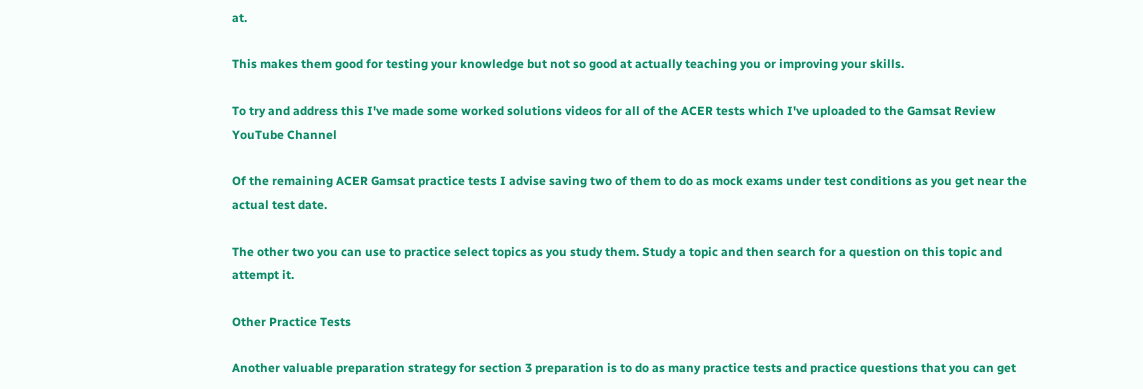at.

This makes them good for testing your knowledge but not so good at actually teaching you or improving your skills.

To try and address this I've made some worked solutions videos for all of the ACER tests which I've uploaded to the Gamsat Review YouTube Channel

Of the remaining ACER Gamsat practice tests I advise saving two of them to do as mock exams under test conditions as you get near the actual test date.

The other two you can use to practice select topics as you study them. Study a topic and then search for a question on this topic and attempt it.

Other Practice Tests

Another valuable preparation strategy for section 3 preparation is to do as many practice tests and practice questions that you can get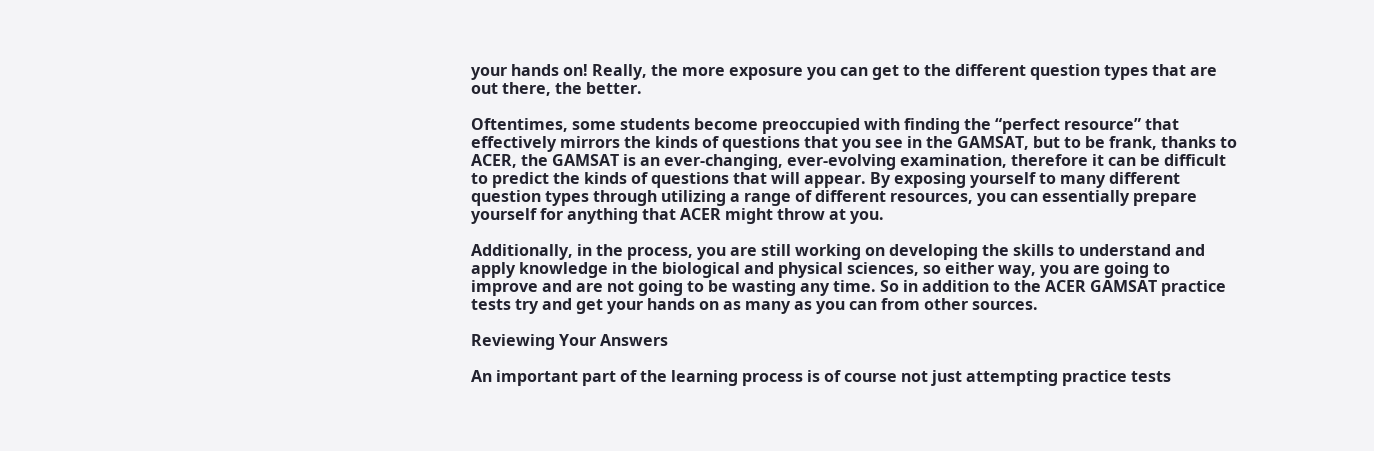your hands on! Really, the more exposure you can get to the different question types that are out there, the better.

Oftentimes, some students become preoccupied with finding the “perfect resource” that effectively mirrors the kinds of questions that you see in the GAMSAT, but to be frank, thanks to ACER, the GAMSAT is an ever-changing, ever-evolving examination, therefore it can be difficult to predict the kinds of questions that will appear. By exposing yourself to many different question types through utilizing a range of different resources, you can essentially prepare yourself for anything that ACER might throw at you.

Additionally, in the process, you are still working on developing the skills to understand and apply knowledge in the biological and physical sciences, so either way, you are going to improve and are not going to be wasting any time. So in addition to the ACER GAMSAT practice tests try and get your hands on as many as you can from other sources.

Reviewing Your Answers

An important part of the learning process is of course not just attempting practice tests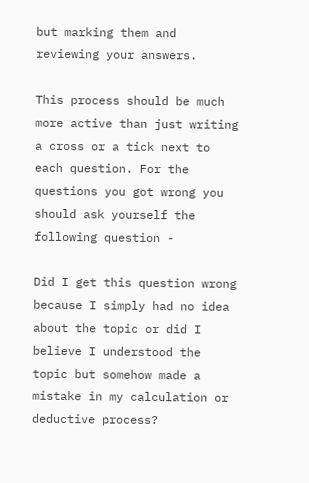but marking them and reviewing your answers.

This process should be much more active than just writing a cross or a tick next to each question. For the questions you got wrong you should ask yourself the following question -

Did I get this question wrong because I simply had no idea about the topic or did I believe I understood the topic but somehow made a mistake in my calculation or deductive process?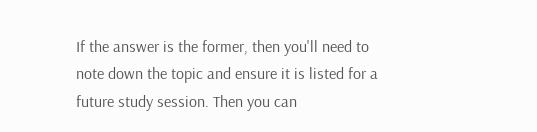If the answer is the former, then you'll need to note down the topic and ensure it is listed for a future study session. Then you can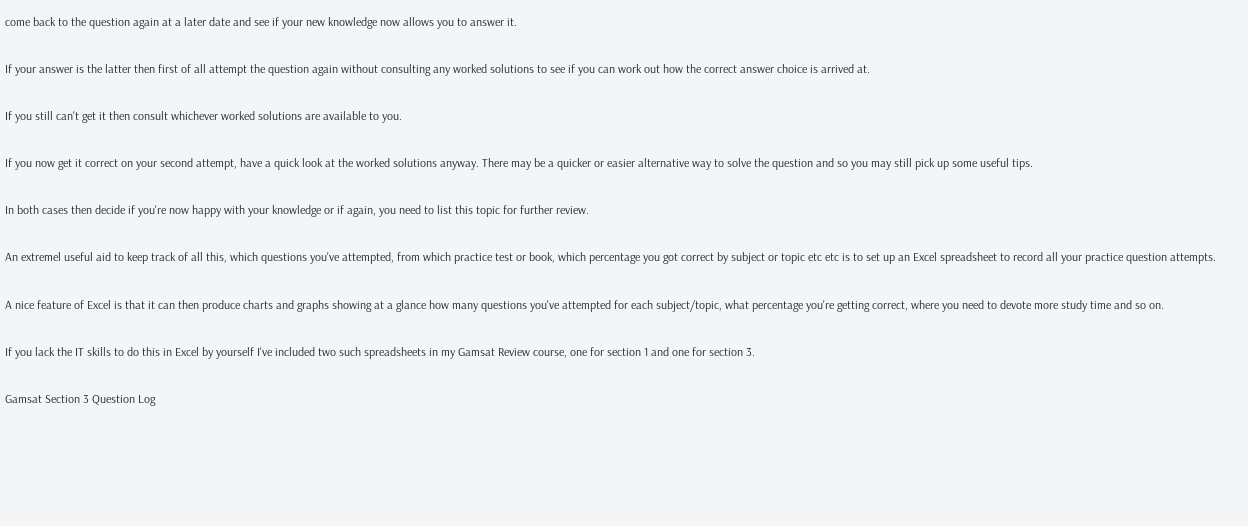come back to the question again at a later date and see if your new knowledge now allows you to answer it.

If your answer is the latter then first of all attempt the question again without consulting any worked solutions to see if you can work out how the correct answer choice is arrived at.

If you still can't get it then consult whichever worked solutions are available to you.

If you now get it correct on your second attempt, have a quick look at the worked solutions anyway. There may be a quicker or easier alternative way to solve the question and so you may still pick up some useful tips.

In both cases then decide if you're now happy with your knowledge or if again, you need to list this topic for further review.

An extremel useful aid to keep track of all this, which questions you've attempted, from which practice test or book, which percentage you got correct by subject or topic etc etc is to set up an Excel spreadsheet to record all your practice question attempts.

A nice feature of Excel is that it can then produce charts and graphs showing at a glance how many questions you've attempted for each subject/topic, what percentage you're getting correct, where you need to devote more study time and so on.

If you lack the IT skills to do this in Excel by yourself I've included two such spreadsheets in my Gamsat Review course, one for section 1 and one for section 3.

Gamsat Section 3 Question Log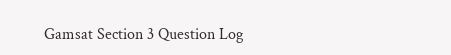Gamsat Section 3 Question Log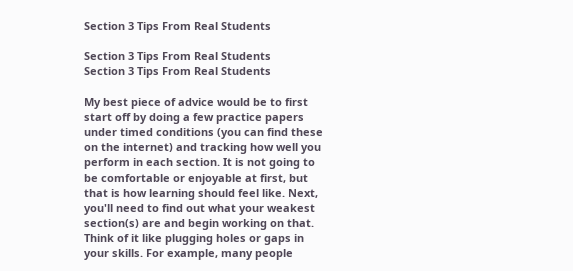Section 3 Tips From Real Students

Section 3 Tips From Real Students
Section 3 Tips From Real Students

My best piece of advice would be to first start off by doing a few practice papers under timed conditions (you can find these on the internet) and tracking how well you perform in each section. It is not going to be comfortable or enjoyable at first, but that is how learning should feel like. Next, you'll need to find out what your weakest section(s) are and begin working on that. Think of it like plugging holes or gaps in your skills. For example, many people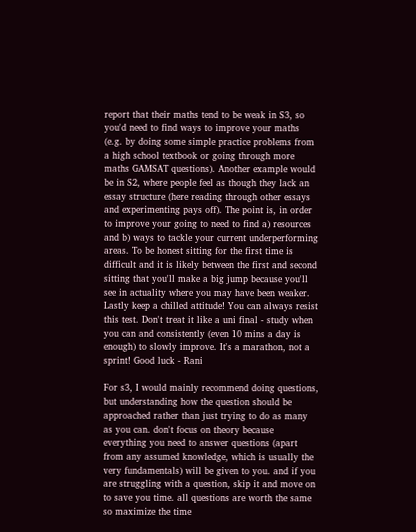report that their maths tend to be weak in S3, so you'd need to find ways to improve your maths (e.g. by doing some simple practice problems from a high school textbook or going through more maths GAMSAT questions). Another example would be in S2, where people feel as though they lack an essay structure (here reading through other essays and experimenting pays off). The point is, in order to improve your going to need to find a) resources and b) ways to tackle your current underperforming areas. To be honest sitting for the first time is difficult and it is likely between the first and second sitting that you'll make a big jump because you'll see in actuality where you may have been weaker. Lastly keep a chilled attitude! You can always resist this test. Don't treat it like a uni final - study when you can and consistently (even 10 mins a day is enough) to slowly improve. It's a marathon, not a sprint! Good luck - Rani

For s3, I would mainly recommend doing questions, but understanding how the question should be approached rather than just trying to do as many as you can. don't focus on theory because everything you need to answer questions (apart from any assumed knowledge, which is usually the very fundamentals) will be given to you. and if you are struggling with a question, skip it and move on to save you time. all questions are worth the same so maximize the time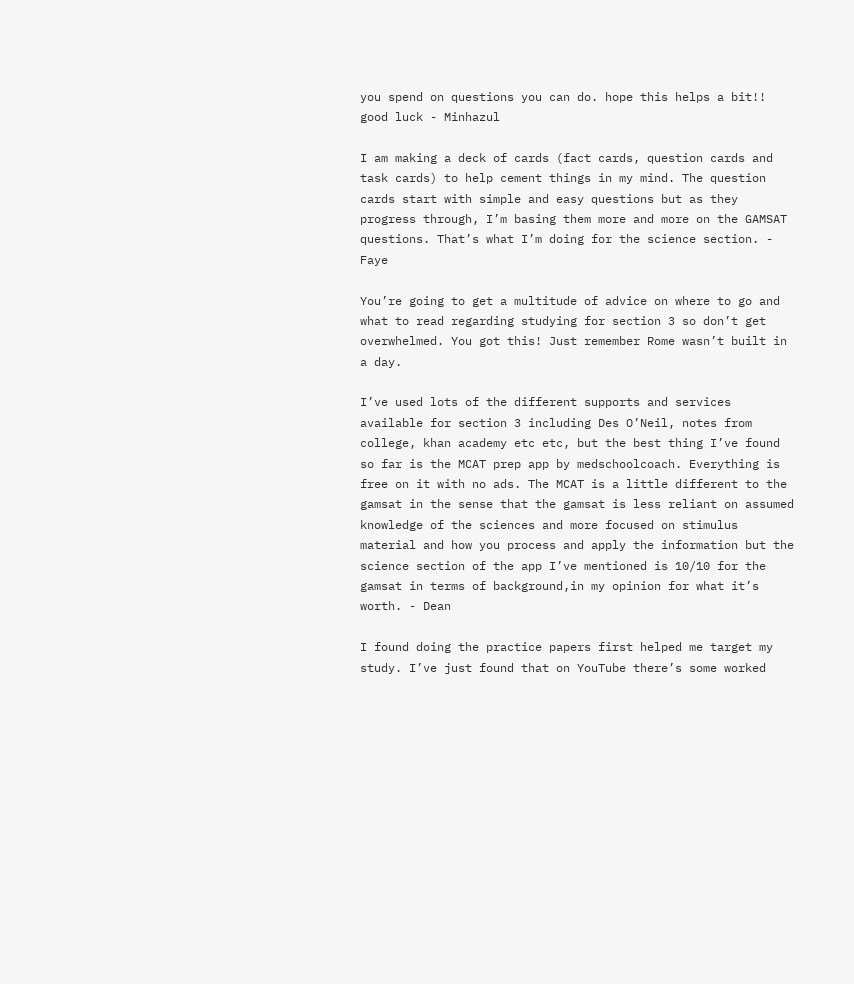you spend on questions you can do. hope this helps a bit!! good luck - Minhazul

I am making a deck of cards (fact cards, question cards and task cards) to help cement things in my mind. The question cards start with simple and easy questions but as they progress through, I’m basing them more and more on the GAMSAT questions. That’s what I’m doing for the science section. - Faye

You’re going to get a multitude of advice on where to go and what to read regarding studying for section 3 so don’t get overwhelmed. You got this! Just remember Rome wasn’t built in a day.

I’ve used lots of the different supports and services available for section 3 including Des O’Neil, notes from college, khan academy etc etc, but the best thing I’ve found so far is the MCAT prep app by medschoolcoach. Everything is free on it with no ads. The MCAT is a little different to the gamsat in the sense that the gamsat is less reliant on assumed knowledge of the sciences and more focused on stimulus material and how you process and apply the information but the science section of the app I’ve mentioned is 10/10 for the gamsat in terms of background,in my opinion for what it’s worth. - Dean

I found doing the practice papers first helped me target my study. I’ve just found that on YouTube there’s some worked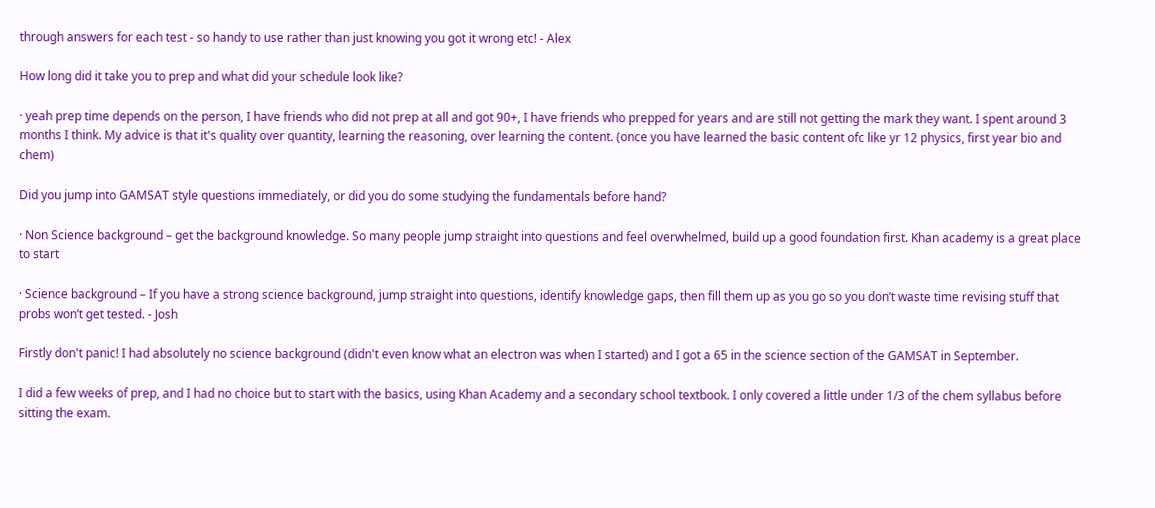through answers for each test - so handy to use rather than just knowing you got it wrong etc! - Alex

How long did it take you to prep and what did your schedule look like?

· yeah prep time depends on the person, I have friends who did not prep at all and got 90+, I have friends who prepped for years and are still not getting the mark they want. I spent around 3 months I think. My advice is that it's quality over quantity, learning the reasoning, over learning the content. (once you have learned the basic content ofc like yr 12 physics, first year bio and chem)

Did you jump into GAMSAT style questions immediately, or did you do some studying the fundamentals before hand?

· Non Science background – get the background knowledge. So many people jump straight into questions and feel overwhelmed, build up a good foundation first. Khan academy is a great place to start

· Science background – If you have a strong science background, jump straight into questions, identify knowledge gaps, then fill them up as you go so you don’t waste time revising stuff that probs won’t get tested. - Josh

Firstly don't panic! I had absolutely no science background (didn't even know what an electron was when I started) and I got a 65 in the science section of the GAMSAT in September.

I did a few weeks of prep, and I had no choice but to start with the basics, using Khan Academy and a secondary school textbook. I only covered a little under 1/3 of the chem syllabus before sitting the exam.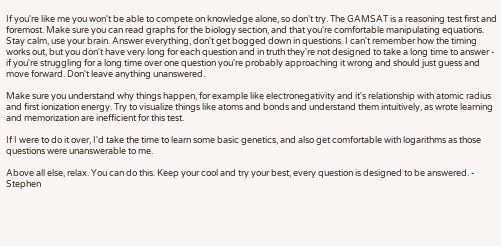If you're like me you won't be able to compete on knowledge alone, so don't try. The GAMSAT is a reasoning test first and foremost. Make sure you can read graphs for the biology section, and that you're comfortable manipulating equations. Stay calm, use your brain. Answer everything, don't get bogged down in questions. I can't remember how the timing works out, but you don't have very long for each question and in truth they're not designed to take a long time to answer - if you're struggling for a long time over one question you're probably approaching it wrong and should just guess and move forward. Don't leave anything unanswered.

Make sure you understand why things happen, for example like electronegativity and it's relationship with atomic radius and first ionization energy. Try to visualize things like atoms and bonds and understand them intuitively, as wrote learning and memorization are inefficient for this test.

If I were to do it over, I'd take the time to learn some basic genetics, and also get comfortable with logarithms as those questions were unanswerable to me.

Above all else, relax. You can do this. Keep your cool and try your best, every question is designed to be answered. - Stephen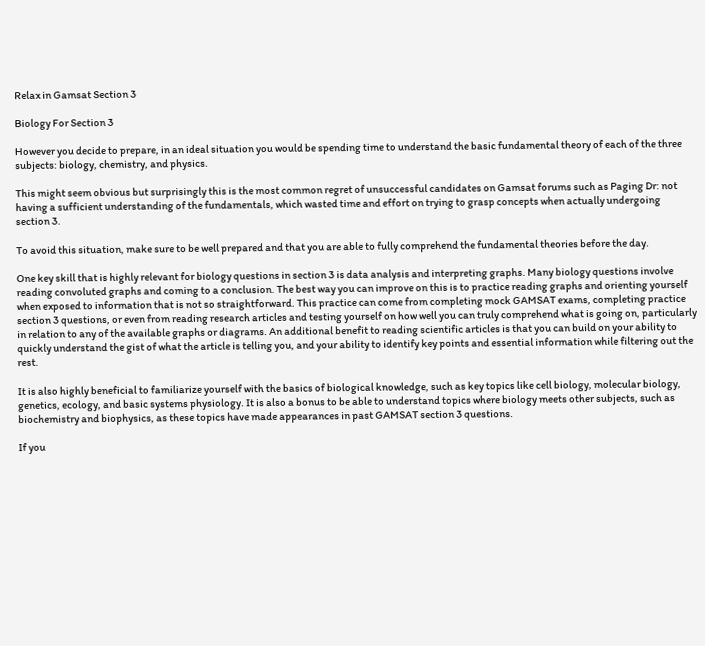Relax in Gamsat Section 3

Biology For Section 3

However you decide to prepare, in an ideal situation you would be spending time to understand the basic fundamental theory of each of the three subjects: biology, chemistry, and physics.

This might seem obvious but surprisingly this is the most common regret of unsuccessful candidates on Gamsat forums such as Paging Dr: not having a sufficient understanding of the fundamentals, which wasted time and effort on trying to grasp concepts when actually undergoing section 3.

To avoid this situation, make sure to be well prepared and that you are able to fully comprehend the fundamental theories before the day.

One key skill that is highly relevant for biology questions in section 3 is data analysis and interpreting graphs. Many biology questions involve reading convoluted graphs and coming to a conclusion. The best way you can improve on this is to practice reading graphs and orienting yourself when exposed to information that is not so straightforward. This practice can come from completing mock GAMSAT exams, completing practice section 3 questions, or even from reading research articles and testing yourself on how well you can truly comprehend what is going on, particularly in relation to any of the available graphs or diagrams. An additional benefit to reading scientific articles is that you can build on your ability to quickly understand the gist of what the article is telling you, and your ability to identify key points and essential information while filtering out the rest.

It is also highly beneficial to familiarize yourself with the basics of biological knowledge, such as key topics like cell biology, molecular biology, genetics, ecology, and basic systems physiology. It is also a bonus to be able to understand topics where biology meets other subjects, such as biochemistry and biophysics, as these topics have made appearances in past GAMSAT section 3 questions.

If you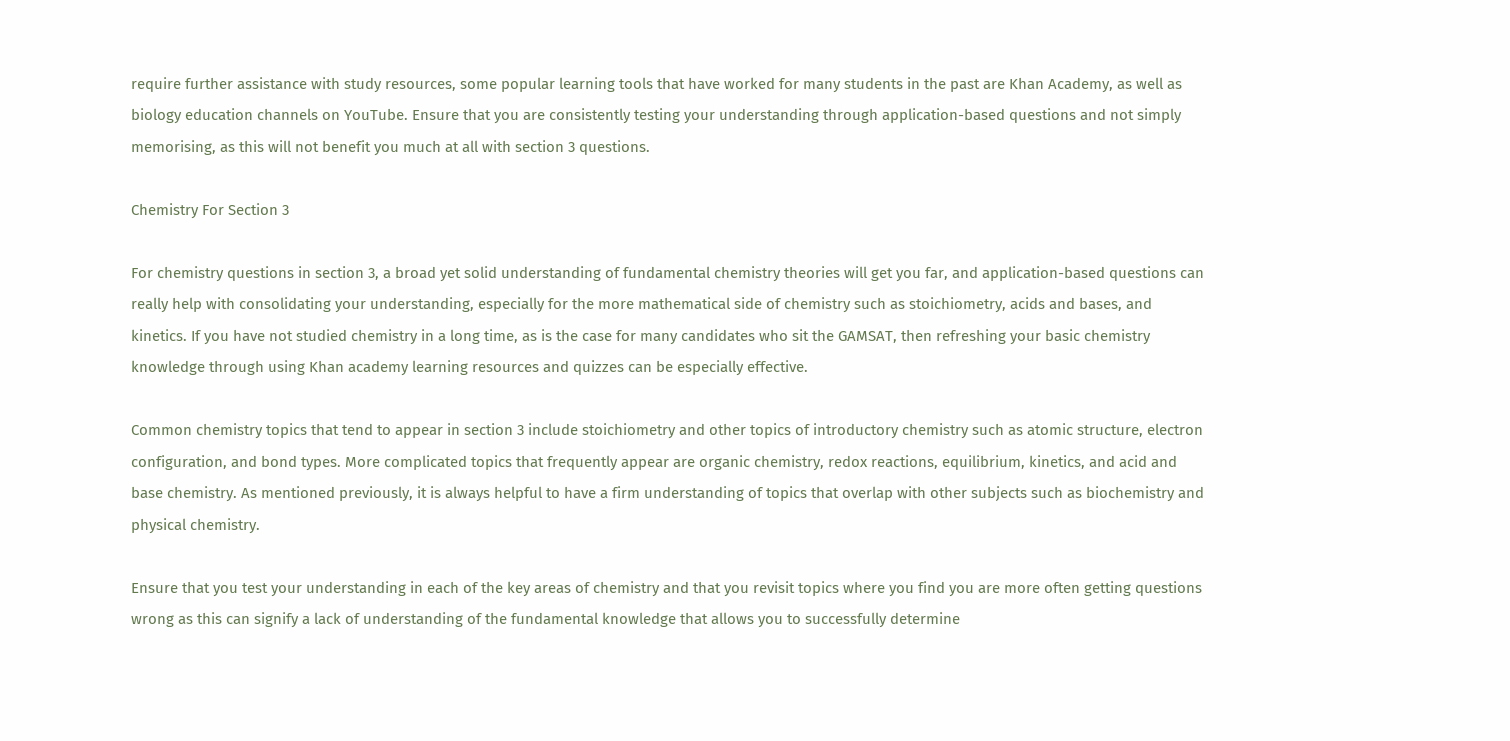require further assistance with study resources, some popular learning tools that have worked for many students in the past are Khan Academy, as well as biology education channels on YouTube. Ensure that you are consistently testing your understanding through application-based questions and not simply memorising, as this will not benefit you much at all with section 3 questions.

Chemistry For Section 3

For chemistry questions in section 3, a broad yet solid understanding of fundamental chemistry theories will get you far, and application-based questions can really help with consolidating your understanding, especially for the more mathematical side of chemistry such as stoichiometry, acids and bases, and kinetics. If you have not studied chemistry in a long time, as is the case for many candidates who sit the GAMSAT, then refreshing your basic chemistry knowledge through using Khan academy learning resources and quizzes can be especially effective.

Common chemistry topics that tend to appear in section 3 include stoichiometry and other topics of introductory chemistry such as atomic structure, electron configuration, and bond types. More complicated topics that frequently appear are organic chemistry, redox reactions, equilibrium, kinetics, and acid and base chemistry. As mentioned previously, it is always helpful to have a firm understanding of topics that overlap with other subjects such as biochemistry and physical chemistry.

Ensure that you test your understanding in each of the key areas of chemistry and that you revisit topics where you find you are more often getting questions wrong as this can signify a lack of understanding of the fundamental knowledge that allows you to successfully determine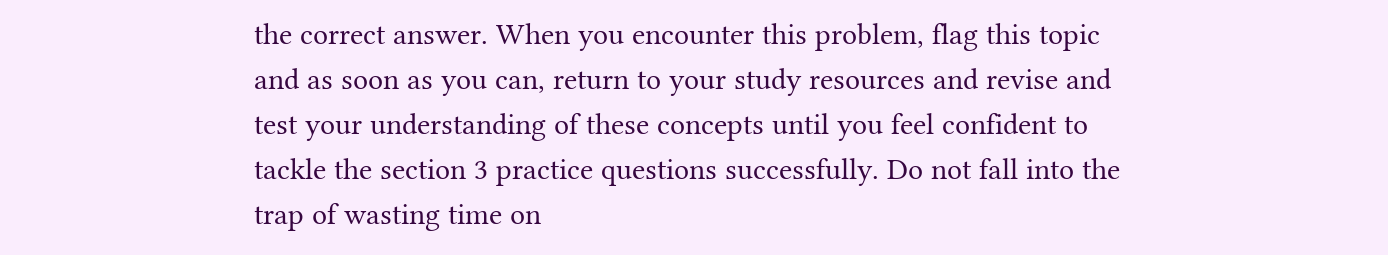the correct answer. When you encounter this problem, flag this topic and as soon as you can, return to your study resources and revise and test your understanding of these concepts until you feel confident to tackle the section 3 practice questions successfully. Do not fall into the trap of wasting time on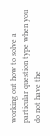working out how to solve a particular question type when you do not have the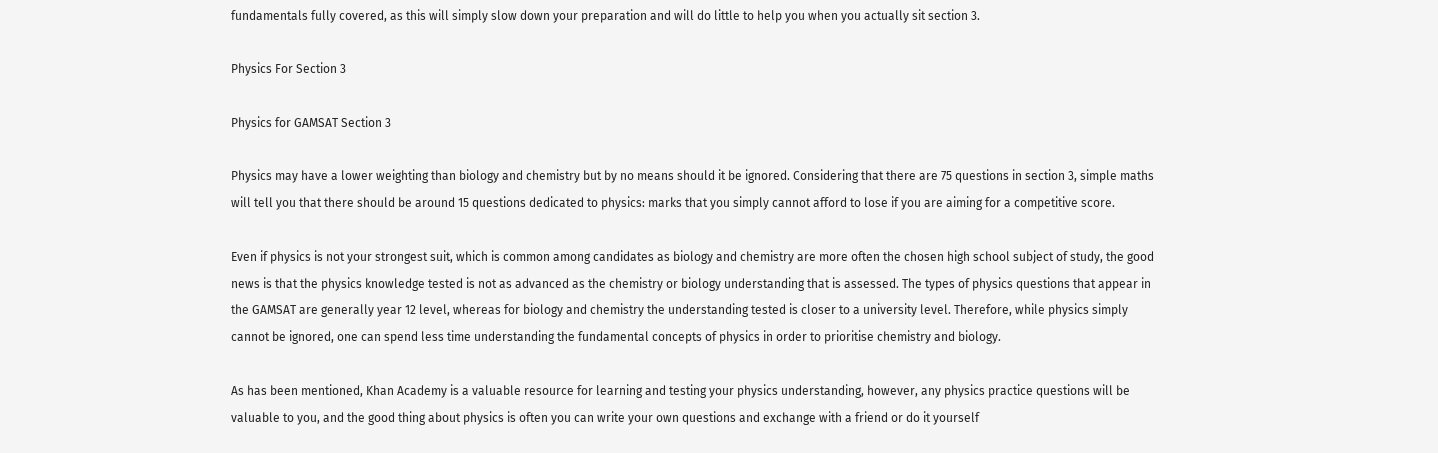fundamentals fully covered, as this will simply slow down your preparation and will do little to help you when you actually sit section 3.

Physics For Section 3

Physics for GAMSAT Section 3

Physics may have a lower weighting than biology and chemistry but by no means should it be ignored. Considering that there are 75 questions in section 3, simple maths will tell you that there should be around 15 questions dedicated to physics: marks that you simply cannot afford to lose if you are aiming for a competitive score.

Even if physics is not your strongest suit, which is common among candidates as biology and chemistry are more often the chosen high school subject of study, the good news is that the physics knowledge tested is not as advanced as the chemistry or biology understanding that is assessed. The types of physics questions that appear in the GAMSAT are generally year 12 level, whereas for biology and chemistry the understanding tested is closer to a university level. Therefore, while physics simply cannot be ignored, one can spend less time understanding the fundamental concepts of physics in order to prioritise chemistry and biology.

As has been mentioned, Khan Academy is a valuable resource for learning and testing your physics understanding, however, any physics practice questions will be valuable to you, and the good thing about physics is often you can write your own questions and exchange with a friend or do it yourself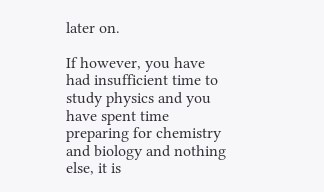later on.

If however, you have had insufficient time to study physics and you have spent time preparing for chemistry and biology and nothing else, it is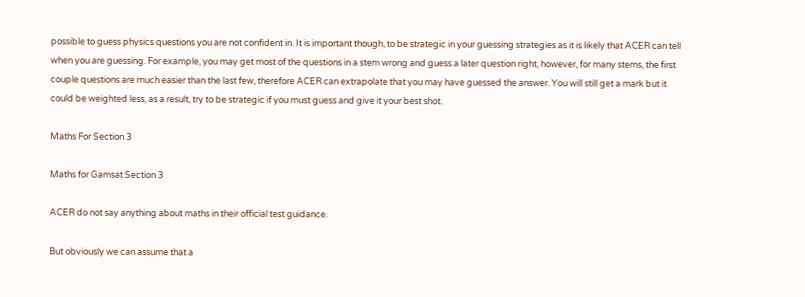possible to guess physics questions you are not confident in. It is important though, to be strategic in your guessing strategies as it is likely that ACER can tell when you are guessing. For example, you may get most of the questions in a stem wrong and guess a later question right, however, for many stems, the first couple questions are much easier than the last few, therefore ACER can extrapolate that you may have guessed the answer. You will still get a mark but it could be weighted less, as a result, try to be strategic if you must guess and give it your best shot.

Maths For Section 3

Maths for Gamsat Section 3

ACER do not say anything about maths in their official test guidance.

But obviously we can assume that a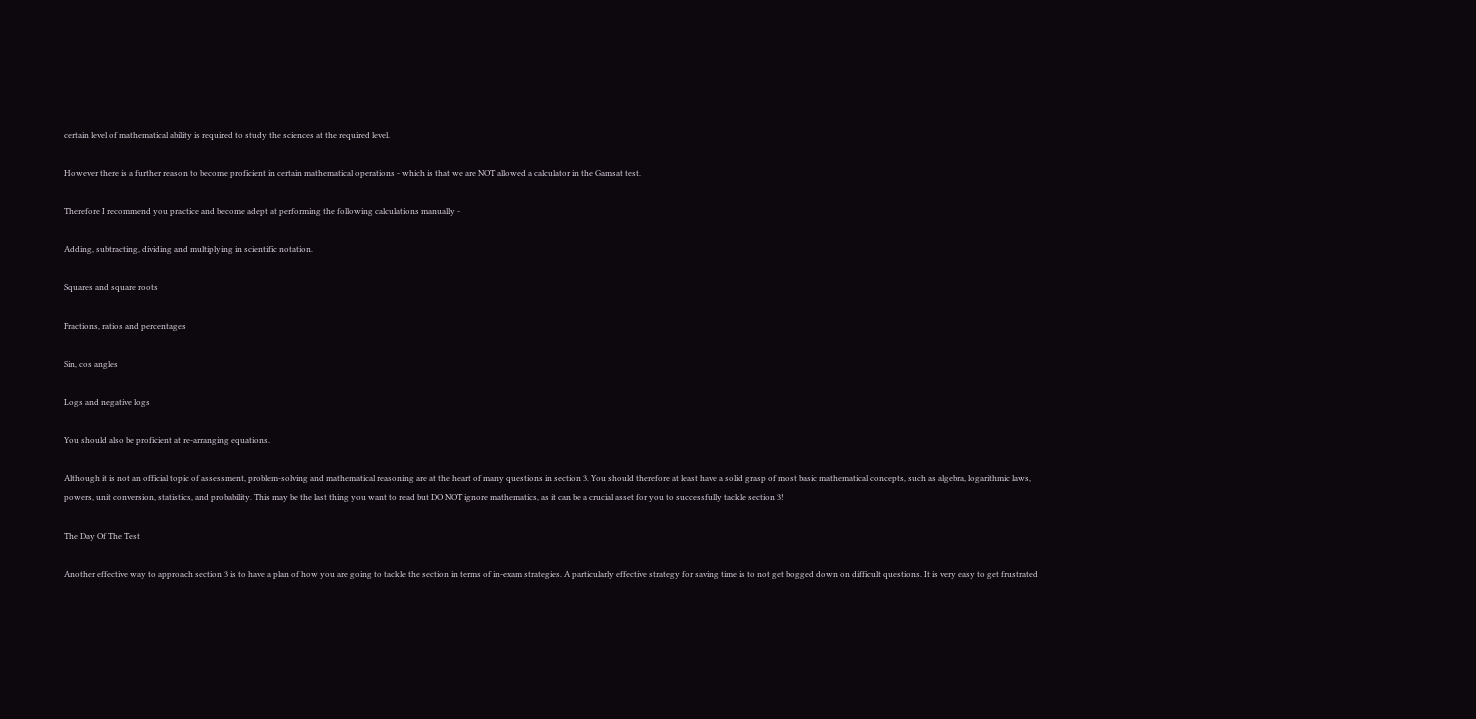certain level of mathematical ability is required to study the sciences at the required level.

However there is a further reason to become proficient in certain mathematical operations - which is that we are NOT allowed a calculator in the Gamsat test.

Therefore I recommend you practice and become adept at performing the following calculations manually -

Adding, subtracting, dividing and multiplying in scientific notation.

Squares and square roots

Fractions, ratios and percentages

Sin, cos angles

Logs and negative logs

You should also be proficient at re-arranging equations.

Although it is not an official topic of assessment, problem-solving and mathematical reasoning are at the heart of many questions in section 3. You should therefore at least have a solid grasp of most basic mathematical concepts, such as algebra, logarithmic laws, powers, unit conversion, statistics, and probability. This may be the last thing you want to read but DO NOT ignore mathematics, as it can be a crucial asset for you to successfully tackle section 3!

The Day Of The Test

Another effective way to approach section 3 is to have a plan of how you are going to tackle the section in terms of in-exam strategies. A particularly effective strategy for saving time is to not get bogged down on difficult questions. It is very easy to get frustrated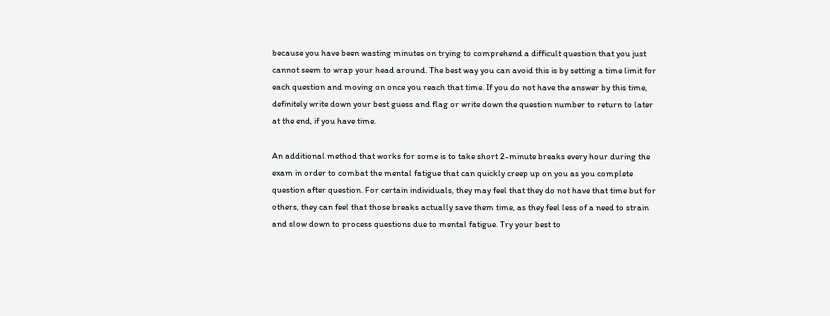because you have been wasting minutes on trying to comprehend a difficult question that you just cannot seem to wrap your head around. The best way you can avoid this is by setting a time limit for each question and moving on once you reach that time. If you do not have the answer by this time, definitely write down your best guess and flag or write down the question number to return to later at the end, if you have time.

An additional method that works for some is to take short 2-minute breaks every hour during the exam in order to combat the mental fatigue that can quickly creep up on you as you complete question after question. For certain individuals, they may feel that they do not have that time but for others, they can feel that those breaks actually save them time, as they feel less of a need to strain and slow down to process questions due to mental fatigue. Try your best to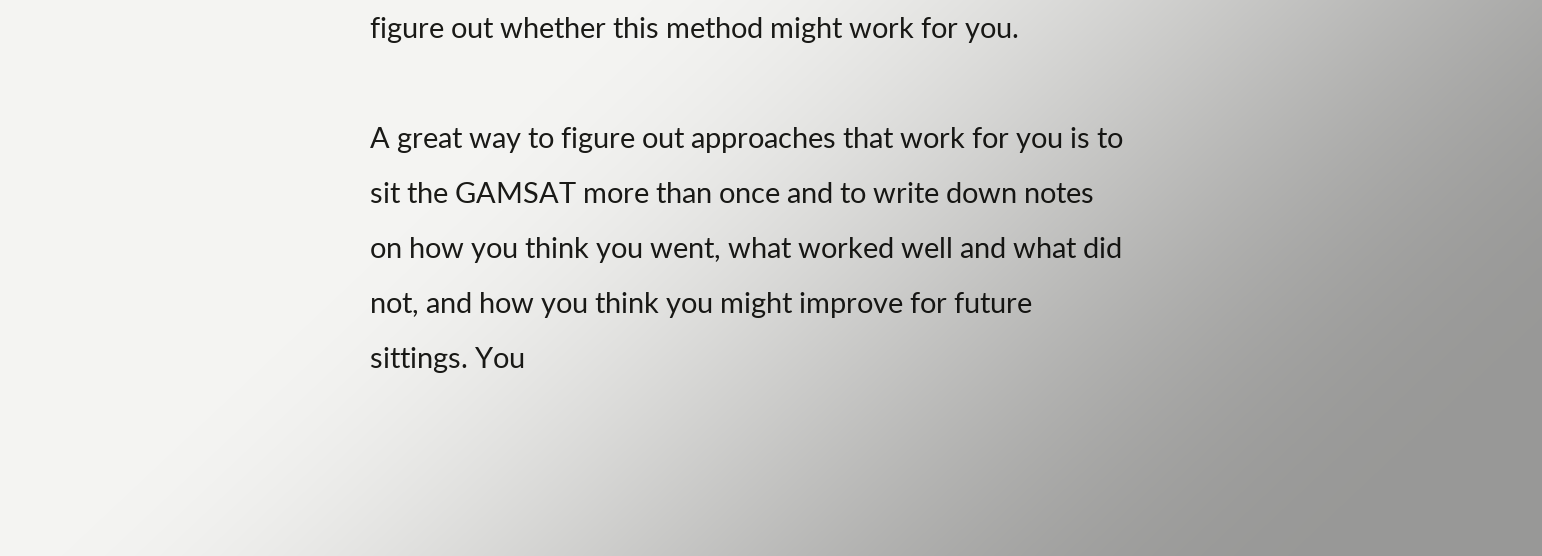figure out whether this method might work for you.

A great way to figure out approaches that work for you is to sit the GAMSAT more than once and to write down notes on how you think you went, what worked well and what did not, and how you think you might improve for future sittings. You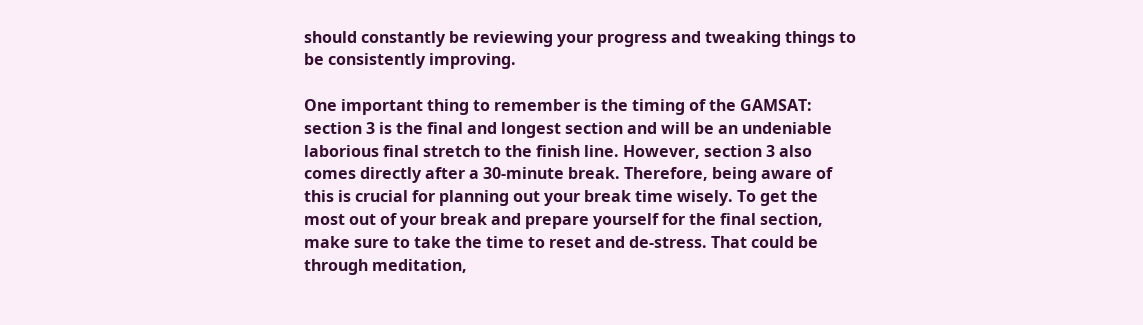should constantly be reviewing your progress and tweaking things to be consistently improving.

One important thing to remember is the timing of the GAMSAT: section 3 is the final and longest section and will be an undeniable laborious final stretch to the finish line. However, section 3 also comes directly after a 30-minute break. Therefore, being aware of this is crucial for planning out your break time wisely. To get the most out of your break and prepare yourself for the final section, make sure to take the time to reset and de-stress. That could be through meditation,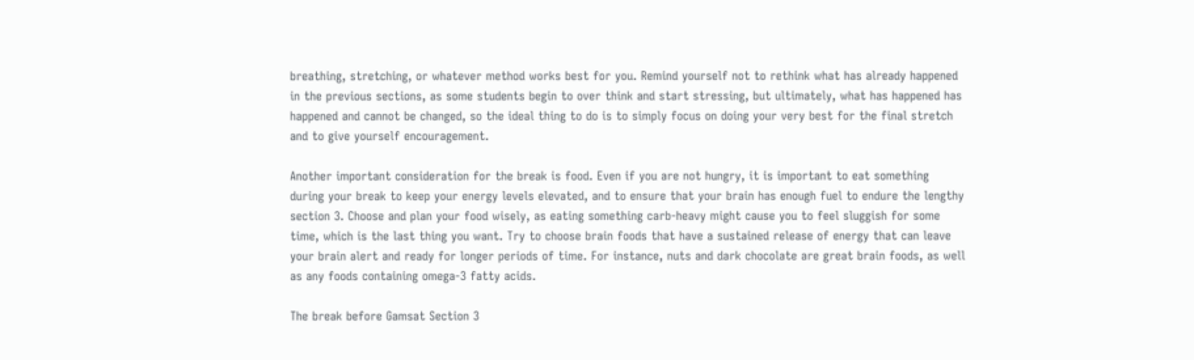breathing, stretching, or whatever method works best for you. Remind yourself not to rethink what has already happened in the previous sections, as some students begin to over think and start stressing, but ultimately, what has happened has happened and cannot be changed, so the ideal thing to do is to simply focus on doing your very best for the final stretch and to give yourself encouragement.

Another important consideration for the break is food. Even if you are not hungry, it is important to eat something during your break to keep your energy levels elevated, and to ensure that your brain has enough fuel to endure the lengthy section 3. Choose and plan your food wisely, as eating something carb-heavy might cause you to feel sluggish for some time, which is the last thing you want. Try to choose brain foods that have a sustained release of energy that can leave your brain alert and ready for longer periods of time. For instance, nuts and dark chocolate are great brain foods, as well as any foods containing omega-3 fatty acids.

The break before Gamsat Section 3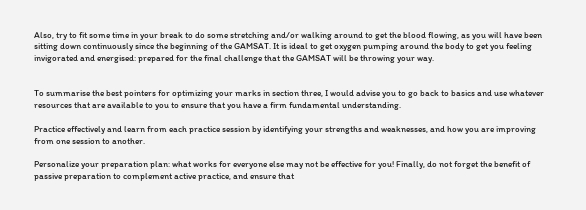Also, try to fit some time in your break to do some stretching and/or walking around to get the blood flowing, as you will have been sitting down continuously since the beginning of the GAMSAT. It is ideal to get oxygen pumping around the body to get you feeling invigorated and energised: prepared for the final challenge that the GAMSAT will be throwing your way.


To summarise the best pointers for optimizing your marks in section three, I would advise you to go back to basics and use whatever resources that are available to you to ensure that you have a firm fundamental understanding.

Practice effectively and learn from each practice session by identifying your strengths and weaknesses, and how you are improving from one session to another.

Personalize your preparation plan: what works for everyone else may not be effective for you! Finally, do not forget the benefit of passive preparation to complement active practice, and ensure that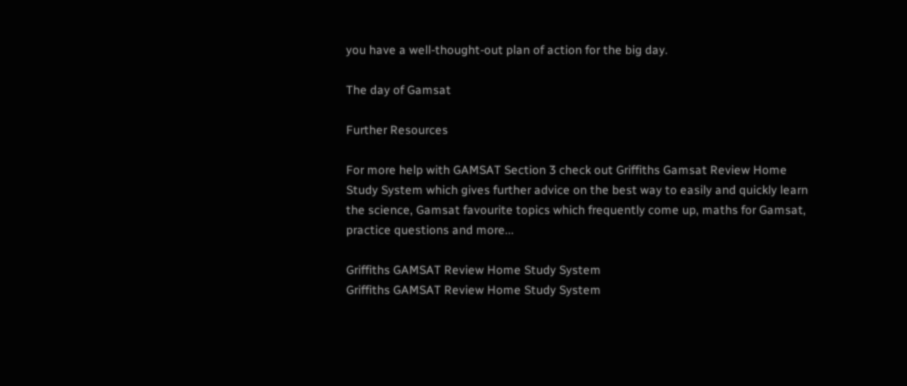you have a well-thought-out plan of action for the big day.

The day of Gamsat

Further Resources

For more help with GAMSAT Section 3 check out Griffiths Gamsat Review Home Study System which gives further advice on the best way to easily and quickly learn the science, Gamsat favourite topics which frequently come up, maths for Gamsat, practice questions and more...

Griffiths GAMSAT Review Home Study System
Griffiths GAMSAT Review Home Study System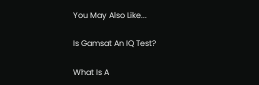You May Also Like...

Is Gamsat An IQ Test?

What Is A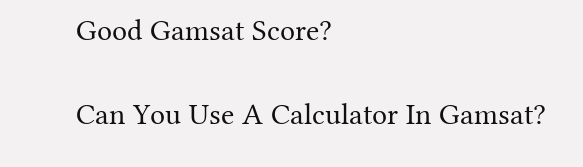Good Gamsat Score?

Can You Use A Calculator In Gamsat?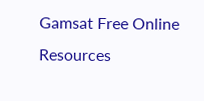Gamsat Free Online Resources